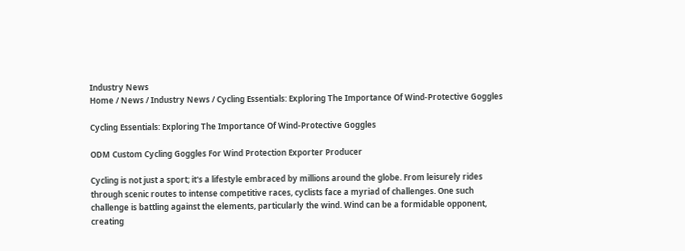Industry News
Home / News / Industry News / Cycling Essentials: Exploring The Importance Of Wind-Protective Goggles

Cycling Essentials: Exploring The Importance Of Wind-Protective Goggles

ODM Custom Cycling Goggles For Wind Protection Exporter Producer

Cycling is not just a sport; it's a lifestyle embraced by millions around the globe. From leisurely rides through scenic routes to intense competitive races, cyclists face a myriad of challenges. One such challenge is battling against the elements, particularly the wind. Wind can be a formidable opponent, creating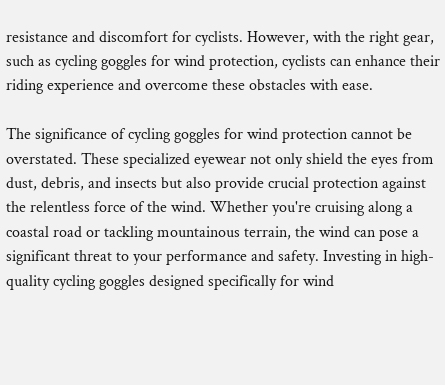resistance and discomfort for cyclists. However, with the right gear, such as cycling goggles for wind protection, cyclists can enhance their riding experience and overcome these obstacles with ease.

The significance of cycling goggles for wind protection cannot be overstated. These specialized eyewear not only shield the eyes from dust, debris, and insects but also provide crucial protection against the relentless force of the wind. Whether you're cruising along a coastal road or tackling mountainous terrain, the wind can pose a significant threat to your performance and safety. Investing in high-quality cycling goggles designed specifically for wind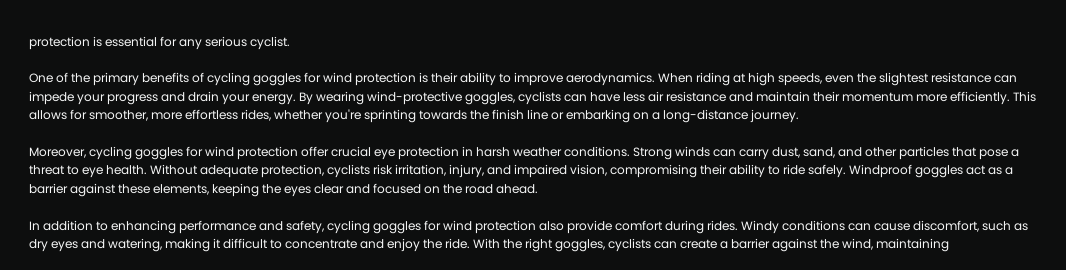protection is essential for any serious cyclist.

One of the primary benefits of cycling goggles for wind protection is their ability to improve aerodynamics. When riding at high speeds, even the slightest resistance can impede your progress and drain your energy. By wearing wind-protective goggles, cyclists can have less air resistance and maintain their momentum more efficiently. This allows for smoother, more effortless rides, whether you're sprinting towards the finish line or embarking on a long-distance journey.

Moreover, cycling goggles for wind protection offer crucial eye protection in harsh weather conditions. Strong winds can carry dust, sand, and other particles that pose a threat to eye health. Without adequate protection, cyclists risk irritation, injury, and impaired vision, compromising their ability to ride safely. Windproof goggles act as a barrier against these elements, keeping the eyes clear and focused on the road ahead.

In addition to enhancing performance and safety, cycling goggles for wind protection also provide comfort during rides. Windy conditions can cause discomfort, such as dry eyes and watering, making it difficult to concentrate and enjoy the ride. With the right goggles, cyclists can create a barrier against the wind, maintaining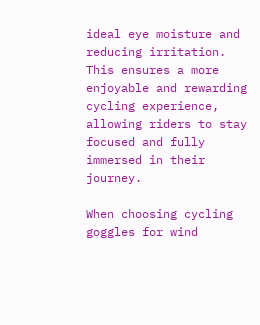ideal eye moisture and reducing irritation. This ensures a more enjoyable and rewarding cycling experience, allowing riders to stay focused and fully immersed in their journey.

When choosing cycling goggles for wind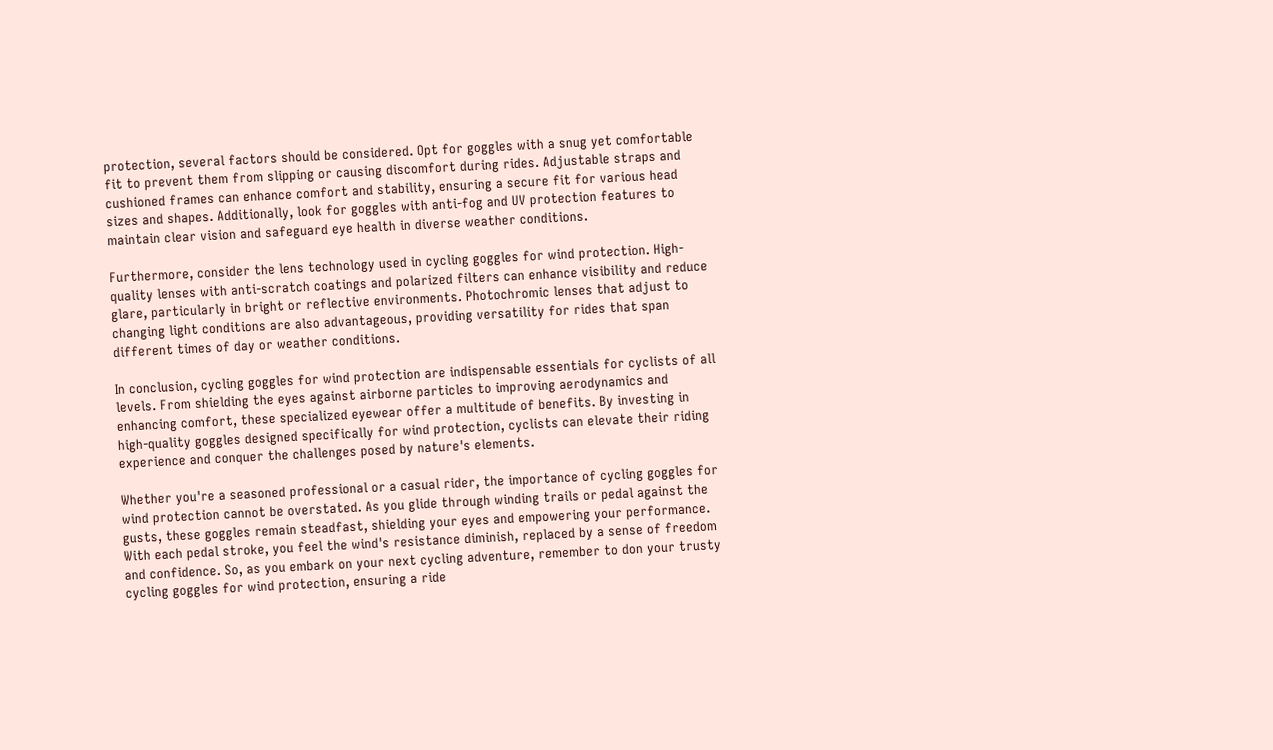protection, several factors should be considered. Opt for goggles with a snug yet comfortable fit to prevent them from slipping or causing discomfort during rides. Adjustable straps and cushioned frames can enhance comfort and stability, ensuring a secure fit for various head sizes and shapes. Additionally, look for goggles with anti-fog and UV protection features to maintain clear vision and safeguard eye health in diverse weather conditions.

Furthermore, consider the lens technology used in cycling goggles for wind protection. High-quality lenses with anti-scratch coatings and polarized filters can enhance visibility and reduce glare, particularly in bright or reflective environments. Photochromic lenses that adjust to changing light conditions are also advantageous, providing versatility for rides that span different times of day or weather conditions.

In conclusion, cycling goggles for wind protection are indispensable essentials for cyclists of all levels. From shielding the eyes against airborne particles to improving aerodynamics and enhancing comfort, these specialized eyewear offer a multitude of benefits. By investing in high-quality goggles designed specifically for wind protection, cyclists can elevate their riding experience and conquer the challenges posed by nature's elements.

Whether you're a seasoned professional or a casual rider, the importance of cycling goggles for wind protection cannot be overstated. As you glide through winding trails or pedal against the gusts, these goggles remain steadfast, shielding your eyes and empowering your performance. With each pedal stroke, you feel the wind's resistance diminish, replaced by a sense of freedom and confidence. So, as you embark on your next cycling adventure, remember to don your trusty cycling goggles for wind protection, ensuring a ride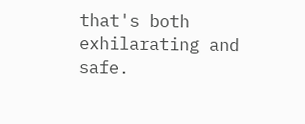that's both exhilarating and safe.